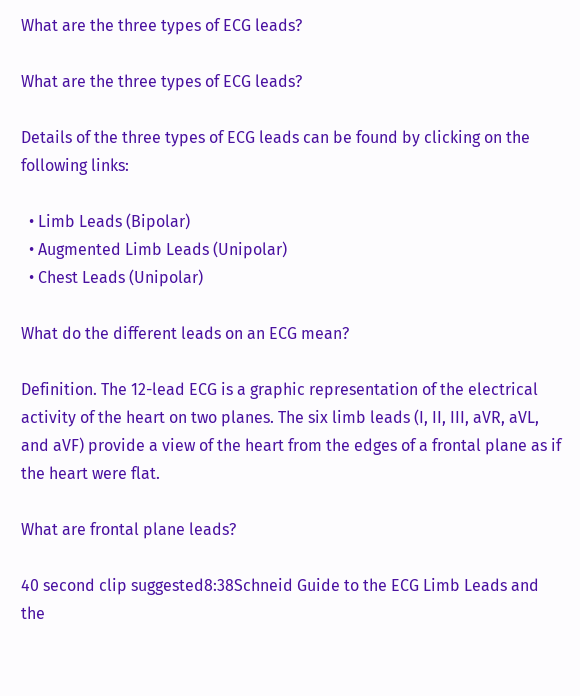What are the three types of ECG leads?

What are the three types of ECG leads?

Details of the three types of ECG leads can be found by clicking on the following links:

  • Limb Leads (Bipolar)
  • Augmented Limb Leads (Unipolar)
  • Chest Leads (Unipolar)

What do the different leads on an ECG mean?

Definition. The 12-lead ECG is a graphic representation of the electrical activity of the heart on two planes. The six limb leads (I, II, III, aVR, aVL, and aVF) provide a view of the heart from the edges of a frontal plane as if the heart were flat.

What are frontal plane leads?

40 second clip suggested8:38Schneid Guide to the ECG Limb Leads and the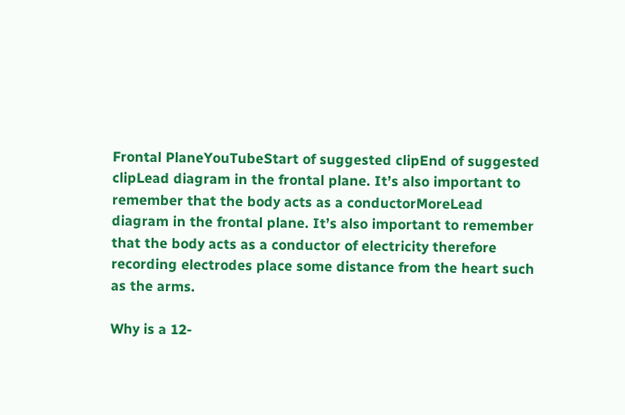Frontal PlaneYouTubeStart of suggested clipEnd of suggested clipLead diagram in the frontal plane. It’s also important to remember that the body acts as a conductorMoreLead diagram in the frontal plane. It’s also important to remember that the body acts as a conductor of electricity therefore recording electrodes place some distance from the heart such as the arms.

Why is a 12-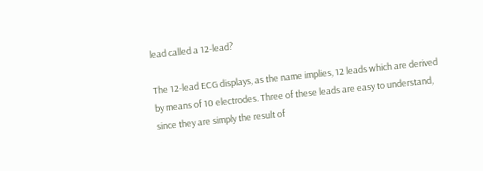lead called a 12-lead?

The 12-lead ECG displays, as the name implies, 12 leads which are derived by means of 10 electrodes. Three of these leads are easy to understand, since they are simply the result of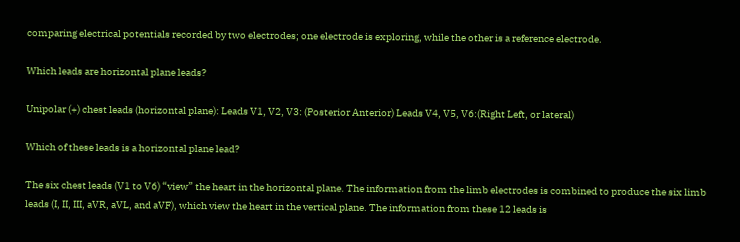comparing electrical potentials recorded by two electrodes; one electrode is exploring, while the other is a reference electrode.

Which leads are horizontal plane leads?

Unipolar (+) chest leads (horizontal plane): Leads V1, V2, V3: (Posterior Anterior) Leads V4, V5, V6:(Right Left, or lateral)

Which of these leads is a horizontal plane lead?

The six chest leads (V1 to V6) “view” the heart in the horizontal plane. The information from the limb electrodes is combined to produce the six limb leads (I, II, III, aVR, aVL, and aVF), which view the heart in the vertical plane. The information from these 12 leads is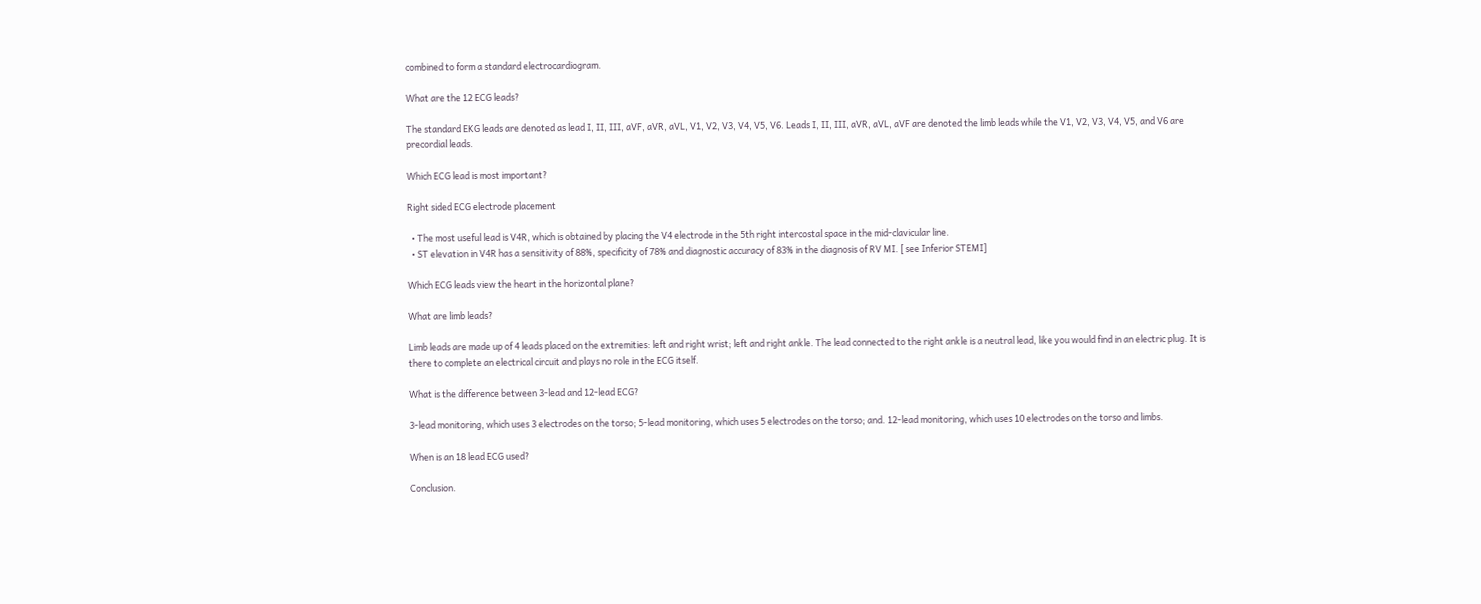combined to form a standard electrocardiogram.

What are the 12 ECG leads?

The standard EKG leads are denoted as lead I, II, III, aVF, aVR, aVL, V1, V2, V3, V4, V5, V6. Leads I, II, III, aVR, aVL, aVF are denoted the limb leads while the V1, V2, V3, V4, V5, and V6 are precordial leads.

Which ECG lead is most important?

Right sided ECG electrode placement

  • The most useful lead is V4R, which is obtained by placing the V4 electrode in the 5th right intercostal space in the mid-clavicular line.
  • ST elevation in V4R has a sensitivity of 88%, specificity of 78% and diagnostic accuracy of 83% in the diagnosis of RV MI. [ see Inferior STEMI]

Which ECG leads view the heart in the horizontal plane?

What are limb leads?

Limb leads are made up of 4 leads placed on the extremities: left and right wrist; left and right ankle. The lead connected to the right ankle is a neutral lead, like you would find in an electric plug. It is there to complete an electrical circuit and plays no role in the ECG itself.

What is the difference between 3-lead and 12-lead ECG?

3-lead monitoring, which uses 3 electrodes on the torso; 5-lead monitoring, which uses 5 electrodes on the torso; and. 12-lead monitoring, which uses 10 electrodes on the torso and limbs.

When is an 18 lead ECG used?

Conclusion.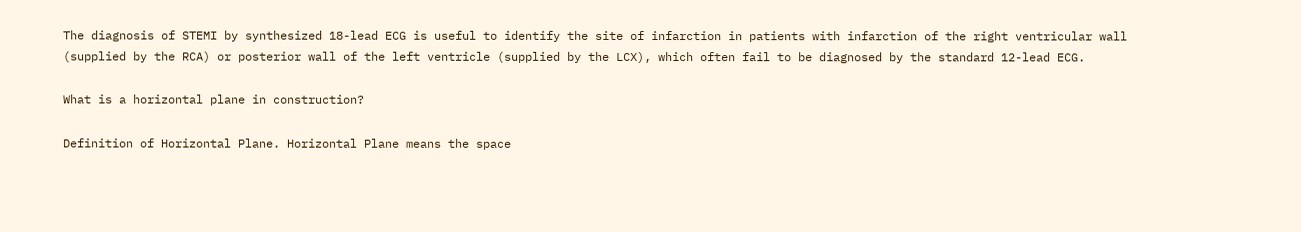The diagnosis of STEMI by synthesized 18-lead ECG is useful to identify the site of infarction in patients with infarction of the right ventricular wall (supplied by the RCA) or posterior wall of the left ventricle (supplied by the LCX), which often fail to be diagnosed by the standard 12-lead ECG.

What is a horizontal plane in construction?

Definition of Horizontal Plane. Horizontal Plane means the space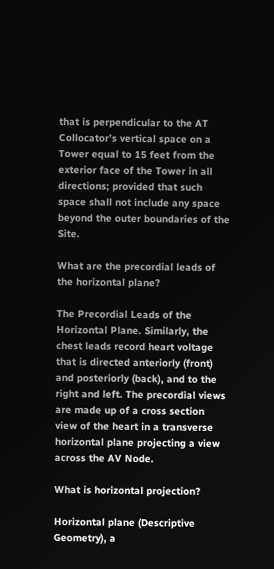that is perpendicular to the AT Collocator’s vertical space on a Tower equal to 15 feet from the exterior face of the Tower in all directions; provided that such space shall not include any space beyond the outer boundaries of the Site.

What are the precordial leads of the horizontal plane?

The Precordial Leads of the Horizontal Plane. Similarly, the chest leads record heart voltage that is directed anteriorly (front) and posteriorly (back), and to the right and left. The precordial views are made up of a cross section view of the heart in a transverse horizontal plane projecting a view across the AV Node.

What is horizontal projection?

Horizontal plane (Descriptive Geometry), a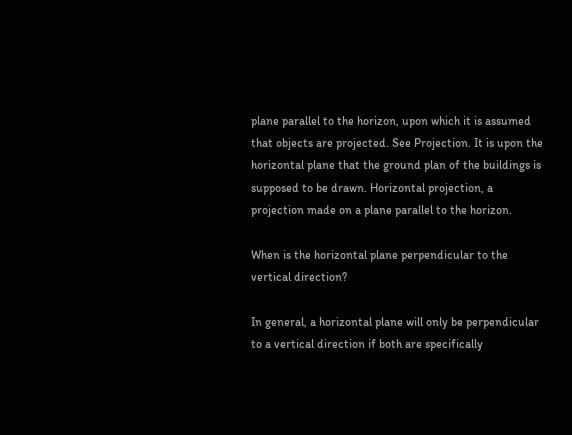plane parallel to the horizon, upon which it is assumed that objects are projected. See Projection. It is upon the horizontal plane that the ground plan of the buildings is supposed to be drawn. Horizontal projection, a projection made on a plane parallel to the horizon.

When is the horizontal plane perpendicular to the vertical direction?

In general, a horizontal plane will only be perpendicular to a vertical direction if both are specifically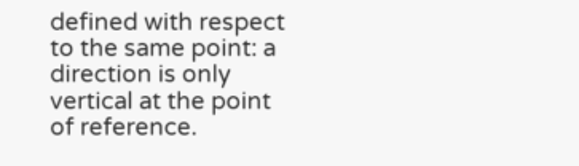defined with respect to the same point: a direction is only vertical at the point of reference.